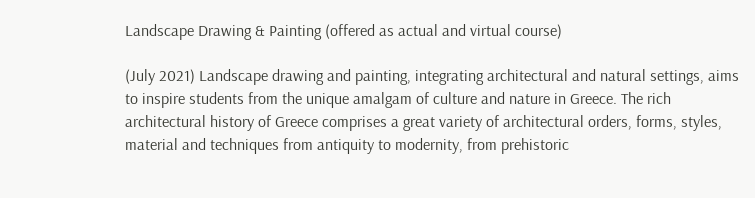Landscape Drawing & Painting (offered as actual and virtual course)

(July 2021) Landscape drawing and painting, integrating architectural and natural settings, aims to inspire students from the unique amalgam of culture and nature in Greece. The rich architectural history of Greece comprises a great variety of architectural orders, forms, styles, material and techniques from antiquity to modernity, from prehistoric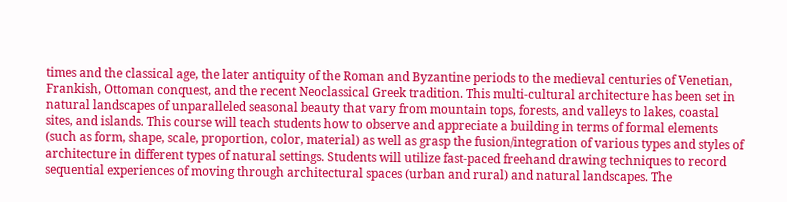times and the classical age, the later antiquity of the Roman and Byzantine periods to the medieval centuries of Venetian, Frankish, Ottoman conquest, and the recent Neoclassical Greek tradition. This multi-cultural architecture has been set in natural landscapes of unparalleled seasonal beauty that vary from mountain tops, forests, and valleys to lakes, coastal sites, and islands. This course will teach students how to observe and appreciate a building in terms of formal elements (such as form, shape, scale, proportion, color, material) as well as grasp the fusion/integration of various types and styles of architecture in different types of natural settings. Students will utilize fast-paced freehand drawing techniques to record sequential experiences of moving through architectural spaces (urban and rural) and natural landscapes. The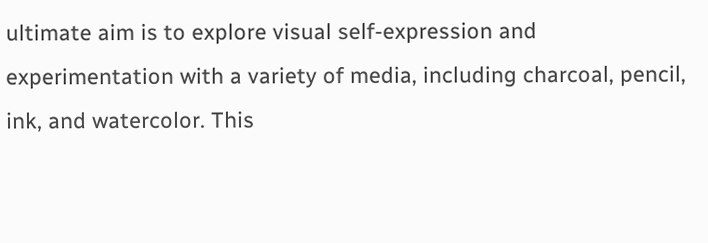ultimate aim is to explore visual self-expression and experimentation with a variety of media, including charcoal, pencil, ink, and watercolor. This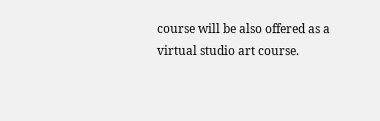course will be also offered as a virtual studio art course.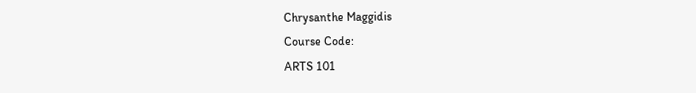Chrysanthe Maggidis
Course Code:
ARTS 101